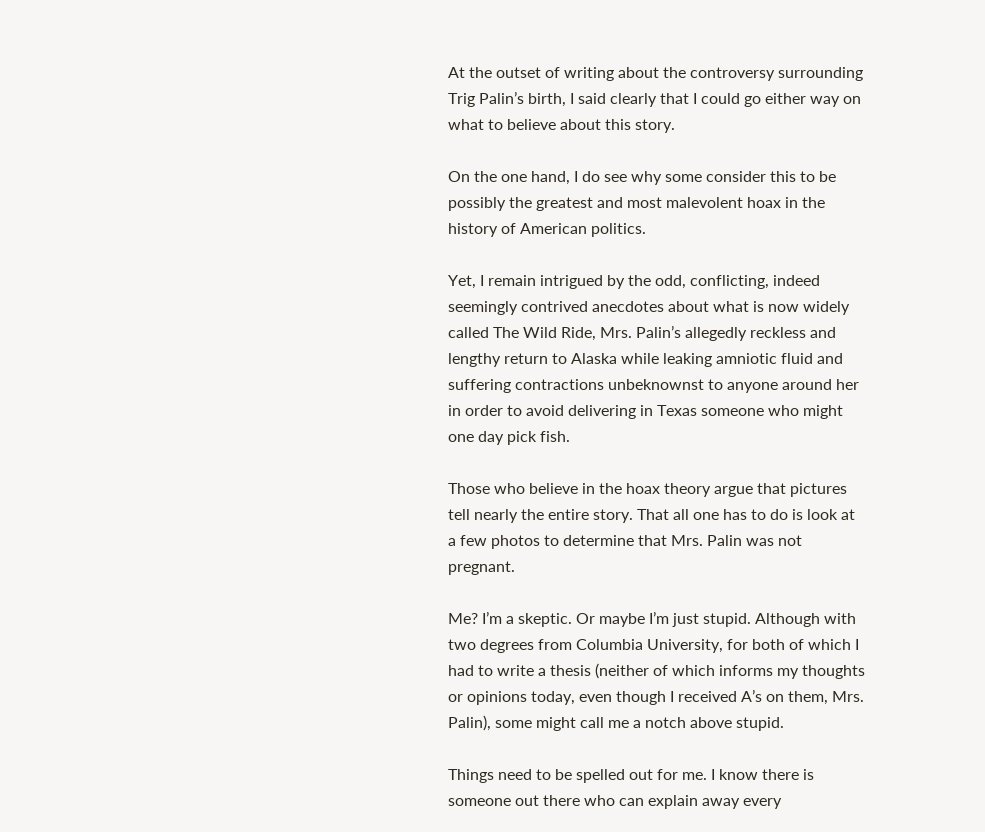At the outset of writing about the controversy surrounding Trig Palin’s birth, I said clearly that I could go either way on what to believe about this story.

On the one hand, I do see why some consider this to be possibly the greatest and most malevolent hoax in the history of American politics.

Yet, I remain intrigued by the odd, conflicting, indeed seemingly contrived anecdotes about what is now widely called The Wild Ride, Mrs. Palin’s allegedly reckless and lengthy return to Alaska while leaking amniotic fluid and suffering contractions unbeknownst to anyone around her in order to avoid delivering in Texas someone who might one day pick fish.

Those who believe in the hoax theory argue that pictures tell nearly the entire story. That all one has to do is look at a few photos to determine that Mrs. Palin was not pregnant.

Me? I’m a skeptic. Or maybe I’m just stupid. Although with two degrees from Columbia University, for both of which I had to write a thesis (neither of which informs my thoughts or opinions today, even though I received A’s on them, Mrs. Palin), some might call me a notch above stupid.

Things need to be spelled out for me. I know there is someone out there who can explain away every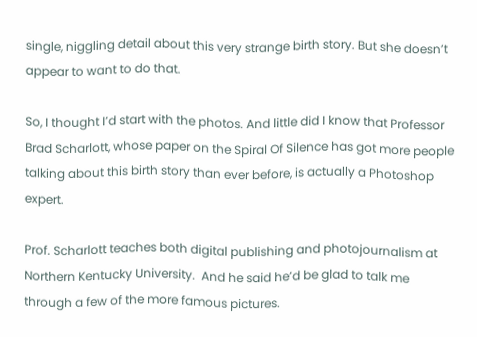single, niggling detail about this very strange birth story. But she doesn’t appear to want to do that.

So, I thought I’d start with the photos. And little did I know that Professor Brad Scharlott, whose paper on the Spiral Of Silence has got more people talking about this birth story than ever before, is actually a Photoshop expert.

Prof. Scharlott teaches both digital publishing and photojournalism at Northern Kentucky University.  And he said he’d be glad to talk me through a few of the more famous pictures.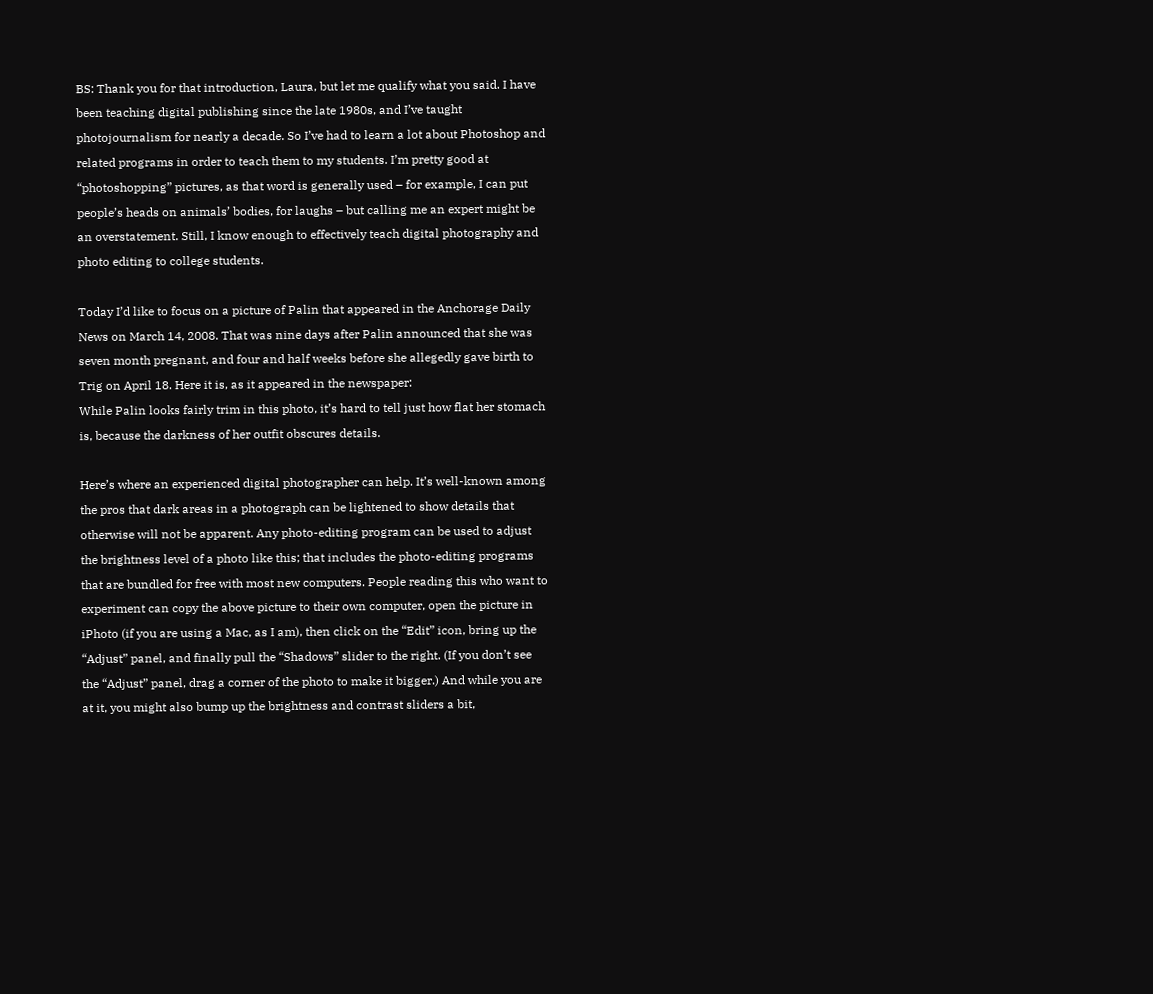BS: Thank you for that introduction, Laura, but let me qualify what you said. I have been teaching digital publishing since the late 1980s, and I’ve taught photojournalism for nearly a decade. So I’ve had to learn a lot about Photoshop and related programs in order to teach them to my students. I’m pretty good at “photoshopping” pictures, as that word is generally used – for example, I can put people’s heads on animals’ bodies, for laughs – but calling me an expert might be an overstatement. Still, I know enough to effectively teach digital photography and photo editing to college students.

Today I’d like to focus on a picture of Palin that appeared in the Anchorage Daily News on March 14, 2008. That was nine days after Palin announced that she was seven month pregnant, and four and half weeks before she allegedly gave birth to Trig on April 18. Here it is, as it appeared in the newspaper:
While Palin looks fairly trim in this photo, it’s hard to tell just how flat her stomach is, because the darkness of her outfit obscures details.

Here’s where an experienced digital photographer can help. It’s well-known among the pros that dark areas in a photograph can be lightened to show details that otherwise will not be apparent. Any photo-editing program can be used to adjust the brightness level of a photo like this; that includes the photo-editing programs that are bundled for free with most new computers. People reading this who want to experiment can copy the above picture to their own computer, open the picture in iPhoto (if you are using a Mac, as I am), then click on the “Edit” icon, bring up the “Adjust” panel, and finally pull the “Shadows” slider to the right. (If you don’t see the “Adjust” panel, drag a corner of the photo to make it bigger.) And while you are at it, you might also bump up the brightness and contrast sliders a bit,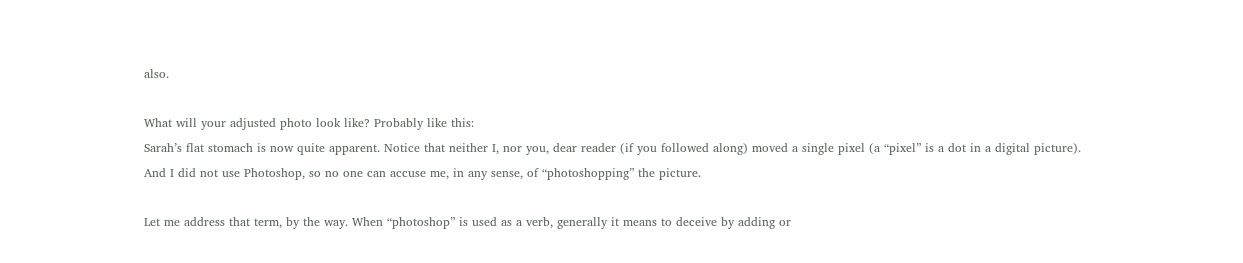also.

What will your adjusted photo look like? Probably like this:
Sarah’s flat stomach is now quite apparent. Notice that neither I, nor you, dear reader (if you followed along) moved a single pixel (a “pixel” is a dot in a digital picture). And I did not use Photoshop, so no one can accuse me, in any sense, of “photoshopping” the picture.

Let me address that term, by the way. When “photoshop” is used as a verb, generally it means to deceive by adding or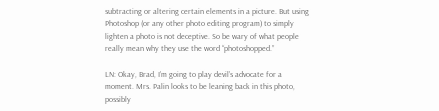subtracting or altering certain elements in a picture. But using Photoshop (or any other photo editing program) to simply lighten a photo is not deceptive. So be wary of what people really mean why they use the word “photoshopped.”

LN: Okay, Brad, I’m going to play devil’s advocate for a moment. Mrs. Palin looks to be leaning back in this photo, possibly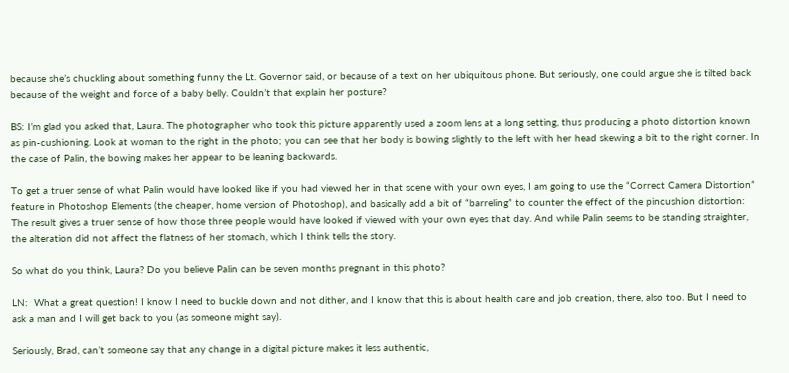because she’s chuckling about something funny the Lt. Governor said, or because of a text on her ubiquitous phone. But seriously, one could argue she is tilted back because of the weight and force of a baby belly. Couldn’t that explain her posture?

BS: I’m glad you asked that, Laura. The photographer who took this picture apparently used a zoom lens at a long setting, thus producing a photo distortion known as pin-cushioning. Look at woman to the right in the photo; you can see that her body is bowing slightly to the left with her head skewing a bit to the right corner. In the case of Palin, the bowing makes her appear to be leaning backwards.

To get a truer sense of what Palin would have looked like if you had viewed her in that scene with your own eyes, I am going to use the “Correct Camera Distortion” feature in Photoshop Elements (the cheaper, home version of Photoshop), and basically add a bit of “barreling” to counter the effect of the pincushion distortion:
The result gives a truer sense of how those three people would have looked if viewed with your own eyes that day. And while Palin seems to be standing straighter, the alteration did not affect the flatness of her stomach, which I think tells the story.

So what do you think, Laura? Do you believe Palin can be seven months pregnant in this photo?

LN:  What a great question! I know I need to buckle down and not dither, and I know that this is about health care and job creation, there, also too. But I need to ask a man and I will get back to you (as someone might say).

Seriously, Brad, can’t someone say that any change in a digital picture makes it less authentic,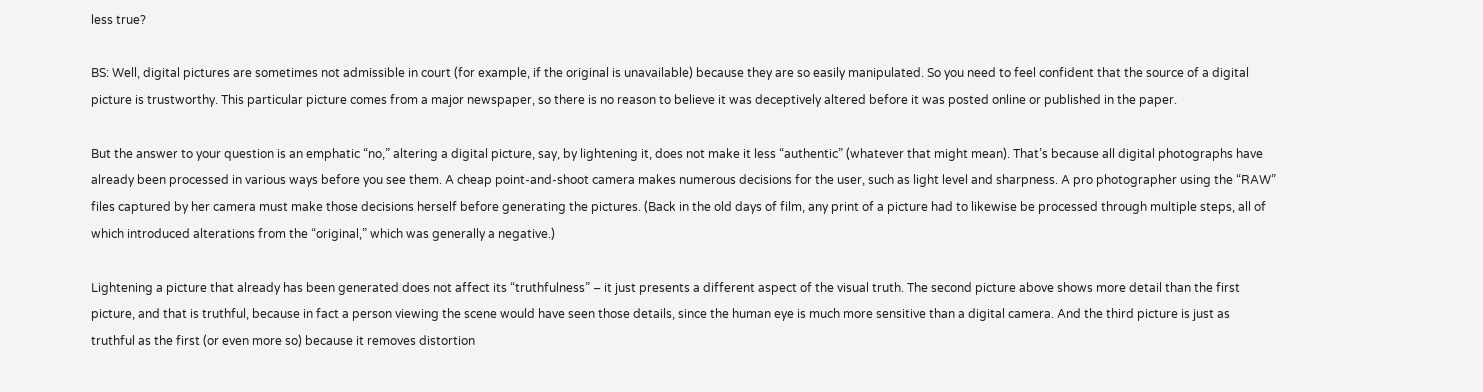less true?

BS: Well, digital pictures are sometimes not admissible in court (for example, if the original is unavailable) because they are so easily manipulated. So you need to feel confident that the source of a digital picture is trustworthy. This particular picture comes from a major newspaper, so there is no reason to believe it was deceptively altered before it was posted online or published in the paper.

But the answer to your question is an emphatic “no,” altering a digital picture, say, by lightening it, does not make it less “authentic” (whatever that might mean). That’s because all digital photographs have already been processed in various ways before you see them. A cheap point-and-shoot camera makes numerous decisions for the user, such as light level and sharpness. A pro photographer using the “RAW” files captured by her camera must make those decisions herself before generating the pictures. (Back in the old days of film, any print of a picture had to likewise be processed through multiple steps, all of which introduced alterations from the “original,” which was generally a negative.)

Lightening a picture that already has been generated does not affect its “truthfulness” – it just presents a different aspect of the visual truth. The second picture above shows more detail than the first picture, and that is truthful, because in fact a person viewing the scene would have seen those details, since the human eye is much more sensitive than a digital camera. And the third picture is just as truthful as the first (or even more so) because it removes distortion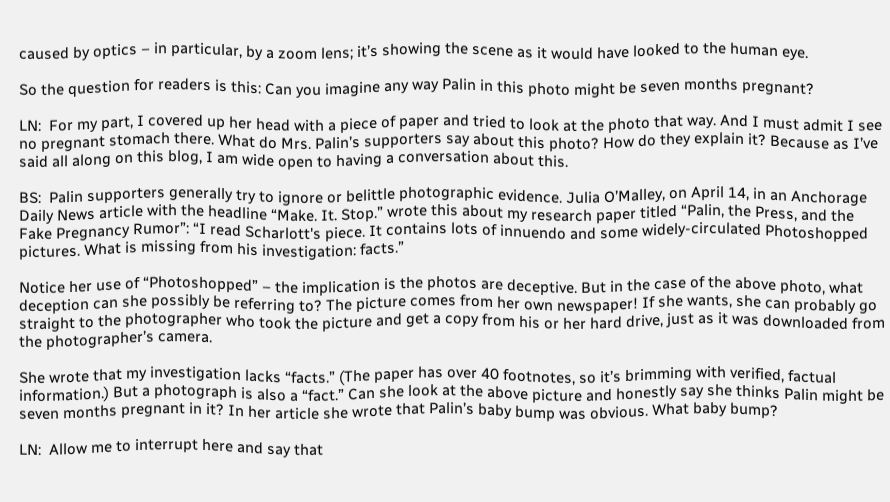caused by optics – in particular, by a zoom lens; it’s showing the scene as it would have looked to the human eye.

So the question for readers is this: Can you imagine any way Palin in this photo might be seven months pregnant?

LN:  For my part, I covered up her head with a piece of paper and tried to look at the photo that way. And I must admit I see no pregnant stomach there. What do Mrs. Palin’s supporters say about this photo? How do they explain it? Because as I’ve said all along on this blog, I am wide open to having a conversation about this.

BS:  Palin supporters generally try to ignore or belittle photographic evidence. Julia O’Malley, on April 14, in an Anchorage Daily News article with the headline “Make. It. Stop.” wrote this about my research paper titled “Palin, the Press, and the Fake Pregnancy Rumor”: “I read Scharlott's piece. It contains lots of innuendo and some widely-circulated Photoshopped pictures. What is missing from his investigation: facts.”

Notice her use of “Photoshopped” – the implication is the photos are deceptive. But in the case of the above photo, what deception can she possibly be referring to? The picture comes from her own newspaper! If she wants, she can probably go straight to the photographer who took the picture and get a copy from his or her hard drive, just as it was downloaded from the photographer’s camera.

She wrote that my investigation lacks “facts.” (The paper has over 40 footnotes, so it’s brimming with verified, factual information.) But a photograph is also a “fact.” Can she look at the above picture and honestly say she thinks Palin might be seven months pregnant in it? In her article she wrote that Palin’s baby bump was obvious. What baby bump?

LN:  Allow me to interrupt here and say that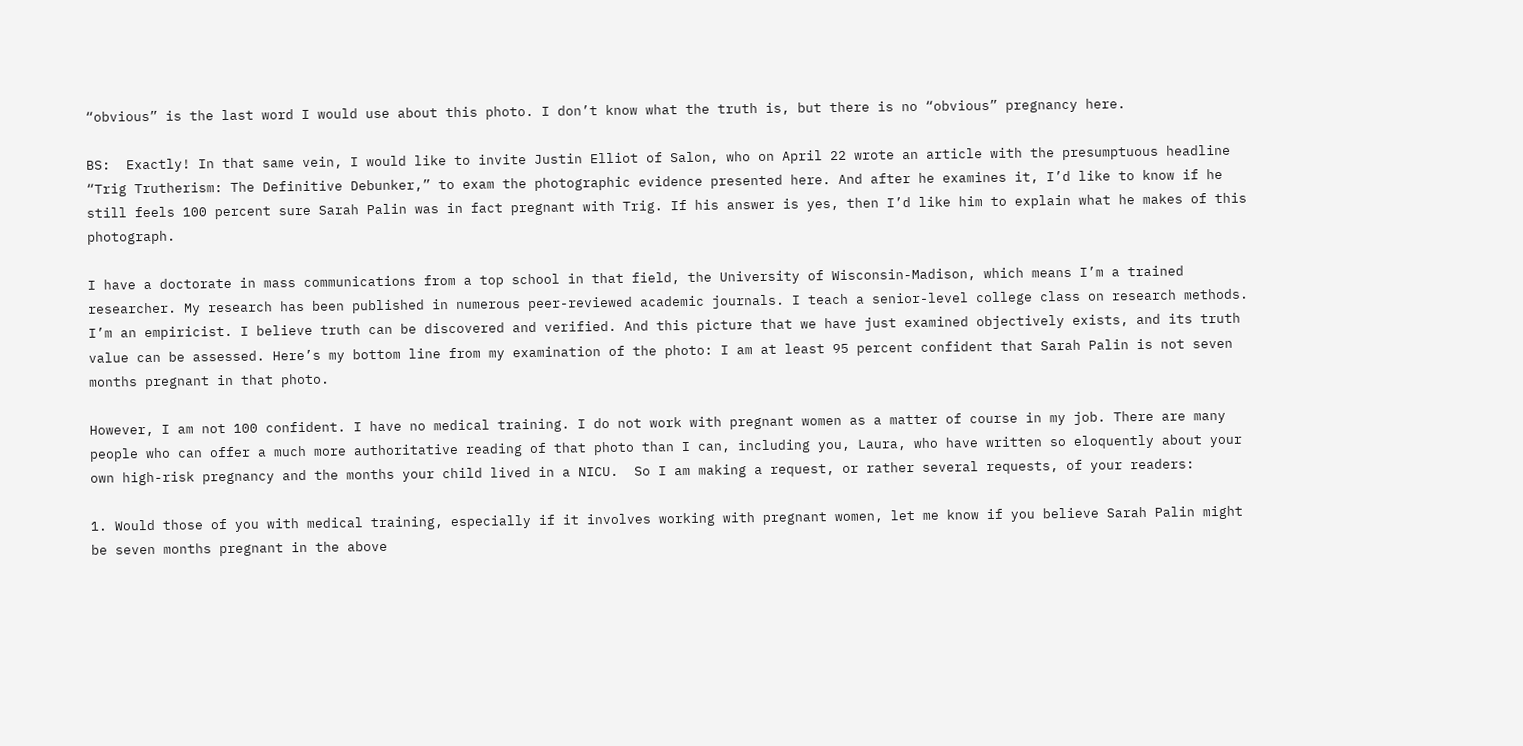“obvious” is the last word I would use about this photo. I don’t know what the truth is, but there is no “obvious” pregnancy here.

BS:  Exactly! In that same vein, I would like to invite Justin Elliot of Salon, who on April 22 wrote an article with the presumptuous headline “Trig Trutherism: The Definitive Debunker,” to exam the photographic evidence presented here. And after he examines it, I’d like to know if he still feels 100 percent sure Sarah Palin was in fact pregnant with Trig. If his answer is yes, then I’d like him to explain what he makes of this photograph.

I have a doctorate in mass communications from a top school in that field, the University of Wisconsin-Madison, which means I’m a trained researcher. My research has been published in numerous peer-reviewed academic journals. I teach a senior-level college class on research methods. I’m an empiricist. I believe truth can be discovered and verified. And this picture that we have just examined objectively exists, and its truth value can be assessed. Here’s my bottom line from my examination of the photo: I am at least 95 percent confident that Sarah Palin is not seven months pregnant in that photo.

However, I am not 100 confident. I have no medical training. I do not work with pregnant women as a matter of course in my job. There are many people who can offer a much more authoritative reading of that photo than I can, including you, Laura, who have written so eloquently about your own high-risk pregnancy and the months your child lived in a NICU.  So I am making a request, or rather several requests, of your readers:

1. Would those of you with medical training, especially if it involves working with pregnant women, let me know if you believe Sarah Palin might be seven months pregnant in the above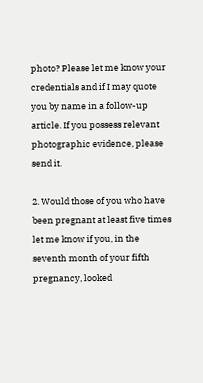photo? Please let me know your credentials and if I may quote you by name in a follow-up article. If you possess relevant photographic evidence, please send it.

2. Would those of you who have been pregnant at least five times let me know if you, in the seventh month of your fifth pregnancy, looked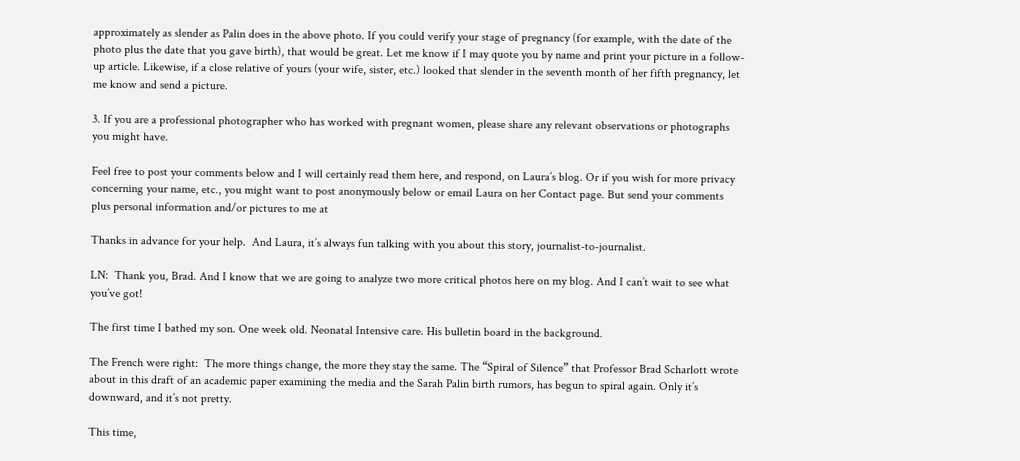approximately as slender as Palin does in the above photo. If you could verify your stage of pregnancy (for example, with the date of the photo plus the date that you gave birth), that would be great. Let me know if I may quote you by name and print your picture in a follow-up article. Likewise, if a close relative of yours (your wife, sister, etc.) looked that slender in the seventh month of her fifth pregnancy, let me know and send a picture.

3. If you are a professional photographer who has worked with pregnant women, please share any relevant observations or photographs you might have.

Feel free to post your comments below and I will certainly read them here, and respond, on Laura’s blog. Or if you wish for more privacy concerning your name, etc., you might want to post anonymously below or email Laura on her Contact page. But send your comments plus personal information and/or pictures to me at

Thanks in advance for your help.  And Laura, it’s always fun talking with you about this story, journalist-to-journalist.

LN:  Thank you, Brad. And I know that we are going to analyze two more critical photos here on my blog. And I can’t wait to see what you’ve got!

The first time I bathed my son. One week old. Neonatal Intensive care. His bulletin board in the background.

The French were right:  The more things change, the more they stay the same. The “Spiral of Silence” that Professor Brad Scharlott wrote about in this draft of an academic paper examining the media and the Sarah Palin birth rumors, has begun to spiral again. Only it’s downward, and it’s not pretty.

This time,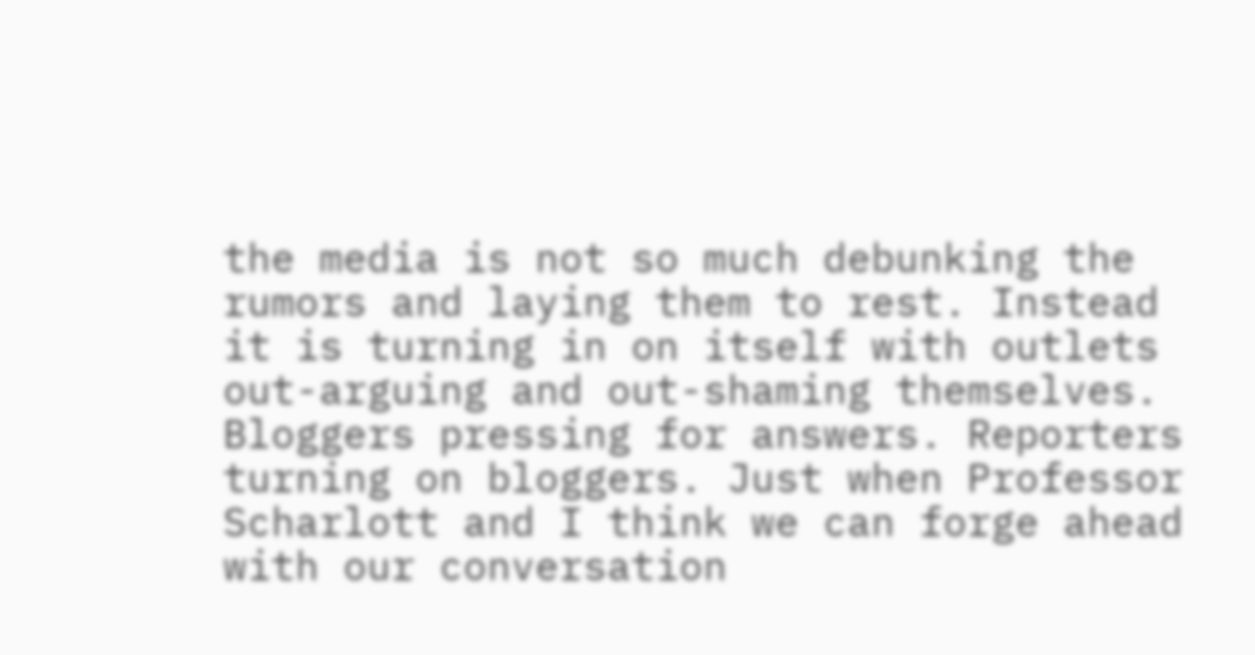the media is not so much debunking the rumors and laying them to rest. Instead it is turning in on itself with outlets out-arguing and out-shaming themselves. Bloggers pressing for answers. Reporters turning on bloggers. Just when Professor Scharlott and I think we can forge ahead with our conversation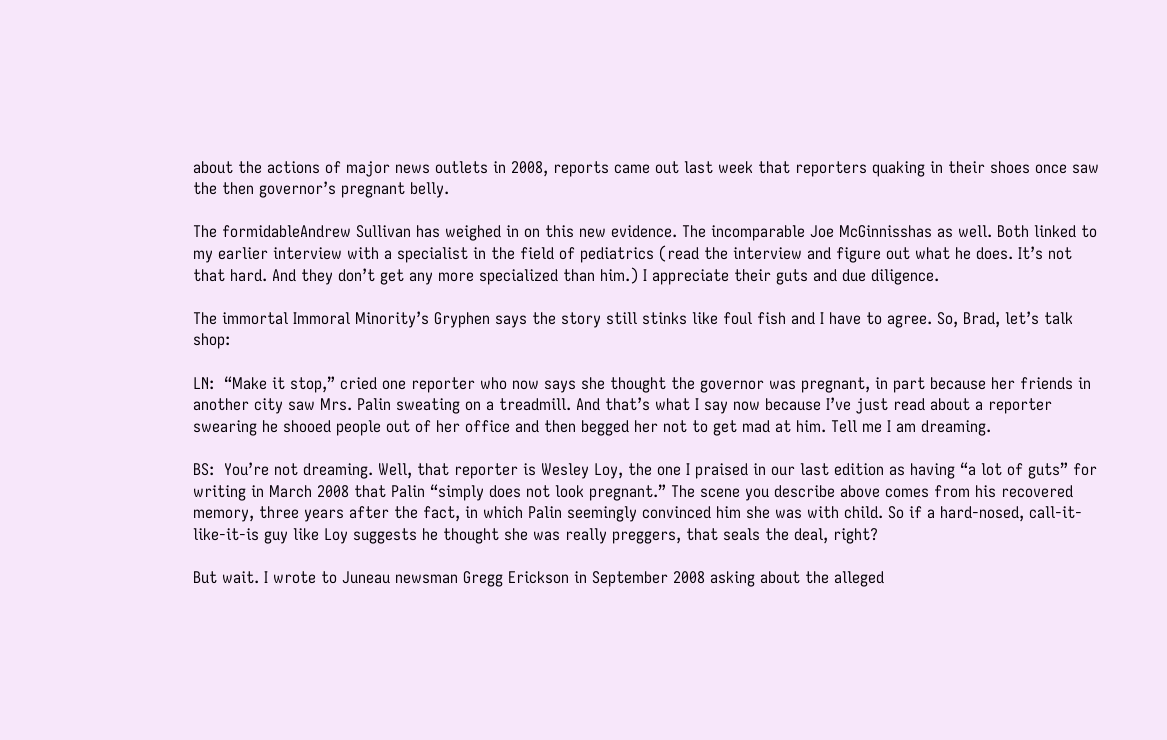about the actions of major news outlets in 2008, reports came out last week that reporters quaking in their shoes once saw the then governor’s pregnant belly.

The formidableAndrew Sullivan has weighed in on this new evidence. The incomparable Joe McGinnisshas as well. Both linked to my earlier interview with a specialist in the field of pediatrics (read the interview and figure out what he does. It’s not that hard. And they don’t get any more specialized than him.) I appreciate their guts and due diligence.

The immortal Immoral Minority’s Gryphen says the story still stinks like foul fish and I have to agree. So, Brad, let’s talk shop:

LN:  “Make it stop,” cried one reporter who now says she thought the governor was pregnant, in part because her friends in another city saw Mrs. Palin sweating on a treadmill. And that’s what I say now because I’ve just read about a reporter swearing he shooed people out of her office and then begged her not to get mad at him. Tell me I am dreaming.

BS:  You’re not dreaming. Well, that reporter is Wesley Loy, the one I praised in our last edition as having “a lot of guts” for writing in March 2008 that Palin “simply does not look pregnant.” The scene you describe above comes from his recovered memory, three years after the fact, in which Palin seemingly convinced him she was with child. So if a hard-nosed, call-it-like-it-is guy like Loy suggests he thought she was really preggers, that seals the deal, right?

But wait. I wrote to Juneau newsman Gregg Erickson in September 2008 asking about the alleged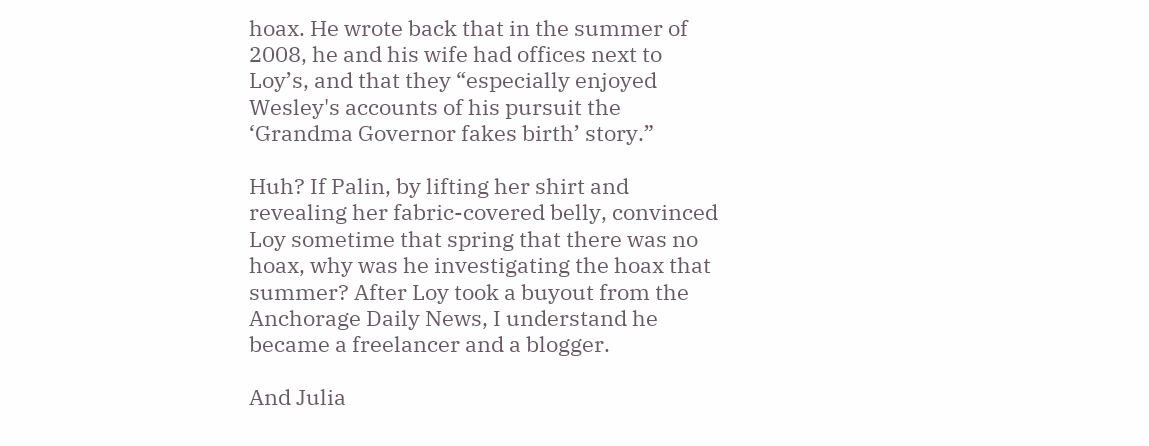hoax. He wrote back that in the summer of 2008, he and his wife had offices next to Loy’s, and that they “especially enjoyed Wesley's accounts of his pursuit the ‘Grandma Governor fakes birth’ story.”

Huh? If Palin, by lifting her shirt and revealing her fabric-covered belly, convinced Loy sometime that spring that there was no hoax, why was he investigating the hoax that summer? After Loy took a buyout from the Anchorage Daily News, I understand he became a freelancer and a blogger.

And Julia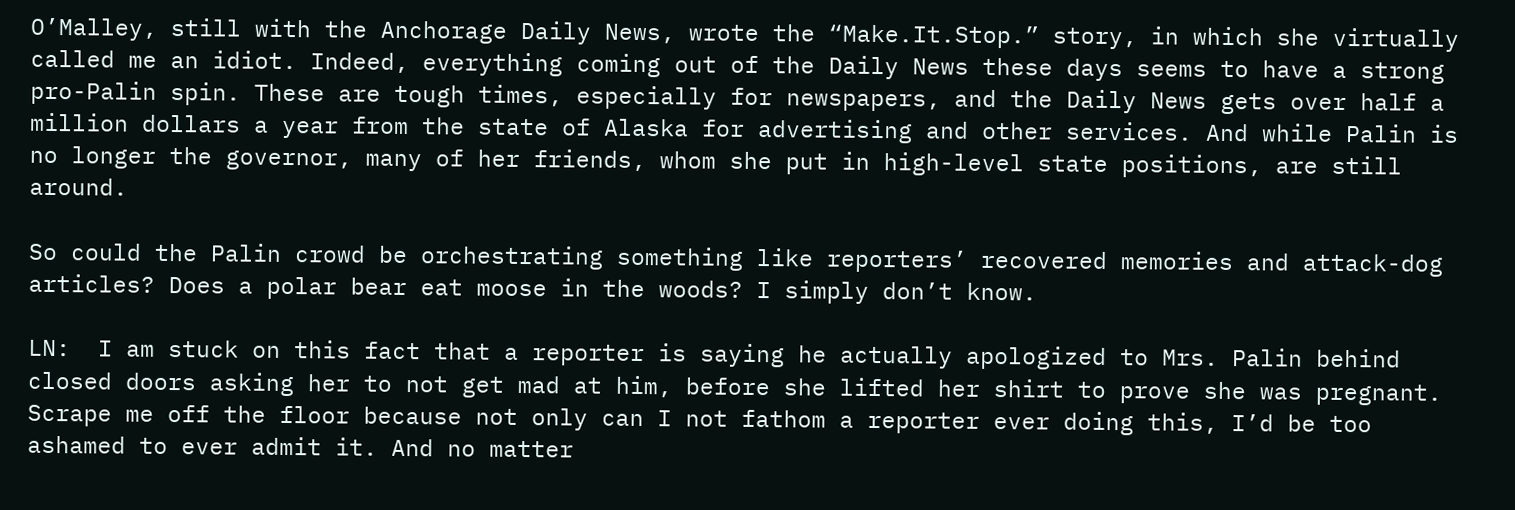O’Malley, still with the Anchorage Daily News, wrote the “Make.It.Stop.” story, in which she virtually called me an idiot. Indeed, everything coming out of the Daily News these days seems to have a strong pro-Palin spin. These are tough times, especially for newspapers, and the Daily News gets over half a million dollars a year from the state of Alaska for advertising and other services. And while Palin is no longer the governor, many of her friends, whom she put in high-level state positions, are still around.

So could the Palin crowd be orchestrating something like reporters’ recovered memories and attack-dog articles? Does a polar bear eat moose in the woods? I simply don’t know.

LN:  I am stuck on this fact that a reporter is saying he actually apologized to Mrs. Palin behind closed doors asking her to not get mad at him, before she lifted her shirt to prove she was pregnant. Scrape me off the floor because not only can I not fathom a reporter ever doing this, I’d be too ashamed to ever admit it. And no matter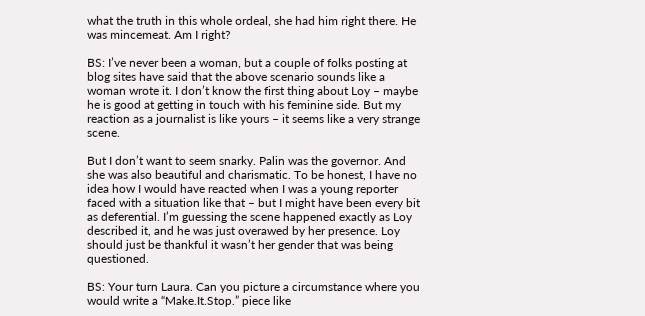what the truth in this whole ordeal, she had him right there. He was mincemeat. Am I right?

BS: I’ve never been a woman, but a couple of folks posting at blog sites have said that the above scenario sounds like a woman wrote it. I don’t know the first thing about Loy – maybe he is good at getting in touch with his feminine side. But my reaction as a journalist is like yours – it seems like a very strange scene.

But I don’t want to seem snarky. Palin was the governor. And she was also beautiful and charismatic. To be honest, I have no idea how I would have reacted when I was a young reporter faced with a situation like that – but I might have been every bit as deferential. I’m guessing the scene happened exactly as Loy described it, and he was just overawed by her presence. Loy should just be thankful it wasn’t her gender that was being questioned.

BS: Your turn Laura. Can you picture a circumstance where you would write a “Make.It.Stop.” piece like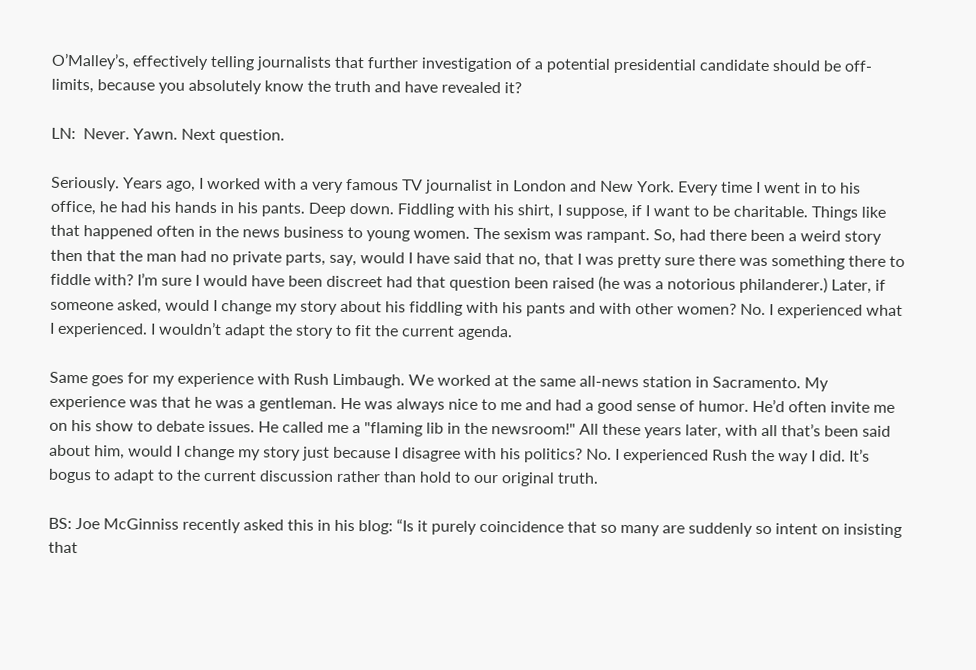O’Malley’s, effectively telling journalists that further investigation of a potential presidential candidate should be off-limits, because you absolutely know the truth and have revealed it?

LN:  Never. Yawn. Next question.

Seriously. Years ago, I worked with a very famous TV journalist in London and New York. Every time I went in to his office, he had his hands in his pants. Deep down. Fiddling with his shirt, I suppose, if I want to be charitable. Things like that happened often in the news business to young women. The sexism was rampant. So, had there been a weird story then that the man had no private parts, say, would I have said that no, that I was pretty sure there was something there to fiddle with? I’m sure I would have been discreet had that question been raised (he was a notorious philanderer.) Later, if someone asked, would I change my story about his fiddling with his pants and with other women? No. I experienced what I experienced. I wouldn’t adapt the story to fit the current agenda.

Same goes for my experience with Rush Limbaugh. We worked at the same all-news station in Sacramento. My experience was that he was a gentleman. He was always nice to me and had a good sense of humor. He’d often invite me on his show to debate issues. He called me a "flaming lib in the newsroom!" All these years later, with all that’s been said about him, would I change my story just because I disagree with his politics? No. I experienced Rush the way I did. It’s bogus to adapt to the current discussion rather than hold to our original truth.

BS: Joe McGinniss recently asked this in his blog: “Is it purely coincidence that so many are suddenly so intent on insisting that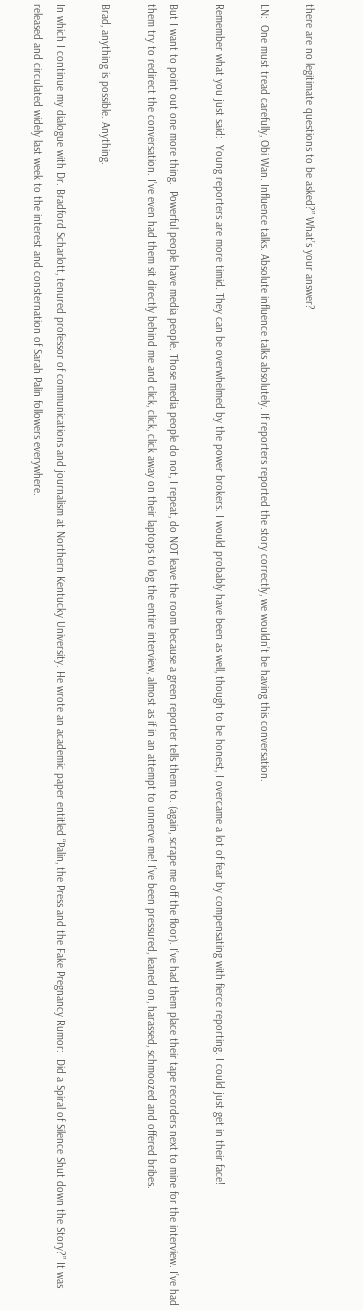there are no legitimate questions to be asked?” What’s your answer?

LN:  One must tread carefully, Obi Wan. Influence talks. Absolute influence talks absolutely. If reporters reported the story correctly, we wouldn’t be having this conversation.

Remember what you just said:  Young reporters are more timid. They can be overwhelmed by the power brokers. I would probably have been as well, though to be honest, I overcame a lot of fear by compensating with fierce reporting. I could just get in their face!

But I want to point out one more thing.  Powerful people have media people. Those media people do not, I repeat, do NOT leave the room because a green reporter tells them to. (again, scrape me off the floor). I’ve had them place their tape recorders next to mine for the interview. I’ve had them try to redirect the conversation. I’ve even had them sit directly behind me and click, click, click away on their laptops to log the entire interview, almost as if in an attempt to unnerve me! I’ve been pressured, leaned on, harassed, schmoozed and offered bribes.

Brad, anything is possible. Anything.

In which I continue my dialogue with Dr. Bradford Scharlott, tenured professor of communications and journalism at Northern Kentucky University. He wrote an academic paper entitled “Palin, the Press and the Fake Pregnancy Rumor:  Did a Spiral of Silence Shut down the Story?” It was released and circulated widely last week to the interest and consternation of Sarah Palin followers everywhere.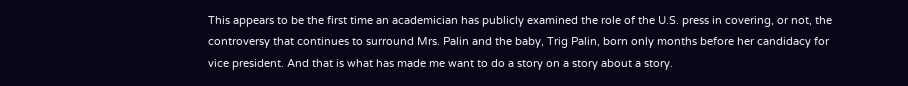This appears to be the first time an academician has publicly examined the role of the U.S. press in covering, or not, the controversy that continues to surround Mrs. Palin and the baby, Trig Palin, born only months before her candidacy for vice president. And that is what has made me want to do a story on a story about a story.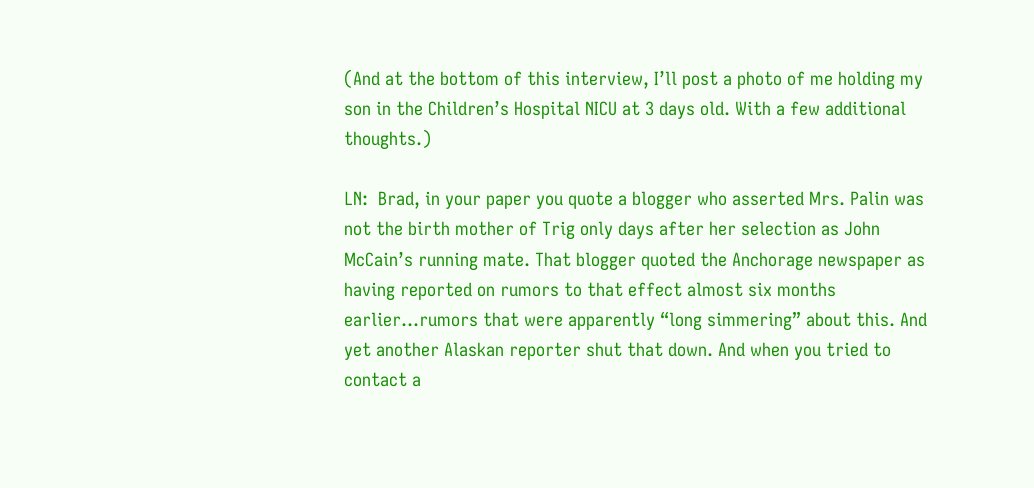(And at the bottom of this interview, I’ll post a photo of me holding my son in the Children’s Hospital NICU at 3 days old. With a few additional thoughts.)

LN:  Brad, in your paper you quote a blogger who asserted Mrs. Palin was not the birth mother of Trig only days after her selection as John McCain’s running mate. That blogger quoted the Anchorage newspaper as having reported on rumors to that effect almost six months earlier…rumors that were apparently “long simmering” about this. And yet another Alaskan reporter shut that down. And when you tried to contact a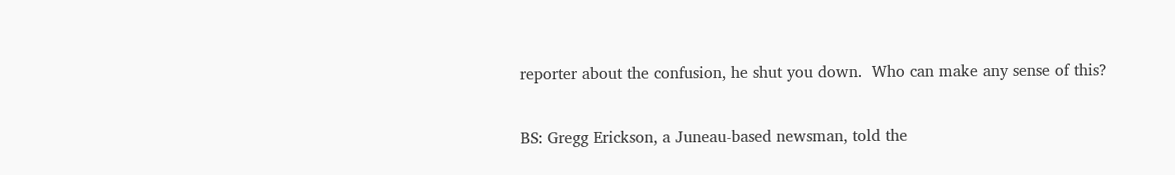reporter about the confusion, he shut you down.  Who can make any sense of this?

BS: Gregg Erickson, a Juneau-based newsman, told the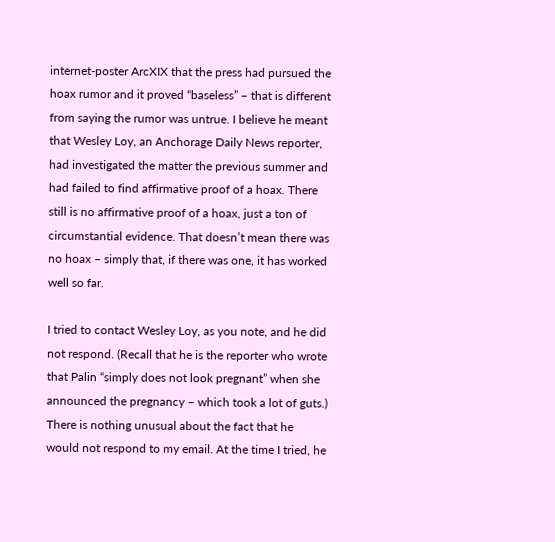internet-poster ArcXIX that the press had pursued the hoax rumor and it proved “baseless” – that is different from saying the rumor was untrue. I believe he meant that Wesley Loy, an Anchorage Daily News reporter, had investigated the matter the previous summer and had failed to find affirmative proof of a hoax. There still is no affirmative proof of a hoax, just a ton of circumstantial evidence. That doesn’t mean there was no hoax – simply that, if there was one, it has worked well so far.

I tried to contact Wesley Loy, as you note, and he did not respond. (Recall that he is the reporter who wrote that Palin “simply does not look pregnant” when she announced the pregnancy – which took a lot of guts.) There is nothing unusual about the fact that he would not respond to my email. At the time I tried, he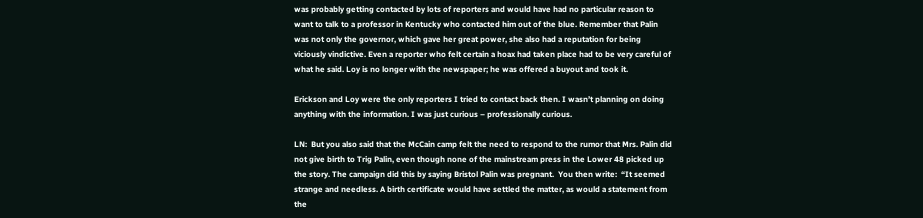was probably getting contacted by lots of reporters and would have had no particular reason to want to talk to a professor in Kentucky who contacted him out of the blue. Remember that Palin was not only the governor, which gave her great power, she also had a reputation for being viciously vindictive. Even a reporter who felt certain a hoax had taken place had to be very careful of what he said. Loy is no longer with the newspaper; he was offered a buyout and took it.

Erickson and Loy were the only reporters I tried to contact back then. I wasn’t planning on doing anything with the information. I was just curious – professionally curious.

LN:  But you also said that the McCain camp felt the need to respond to the rumor that Mrs. Palin did not give birth to Trig Palin, even though none of the mainstream press in the Lower 48 picked up the story. The campaign did this by saying Bristol Palin was pregnant.  You then write:  “It seemed strange and needless. A birth certificate would have settled the matter, as would a statement from the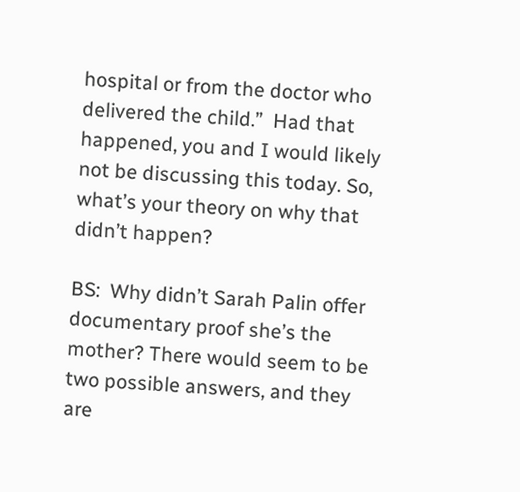hospital or from the doctor who delivered the child.”  Had that happened, you and I would likely not be discussing this today. So, what’s your theory on why that didn’t happen?

BS:  Why didn’t Sarah Palin offer documentary proof she’s the mother? There would seem to be two possible answers, and they are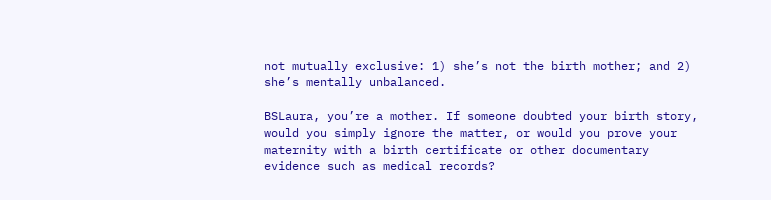not mutually exclusive: 1) she’s not the birth mother; and 2) she’s mentally unbalanced.

BSLaura, you’re a mother. If someone doubted your birth story, would you simply ignore the matter, or would you prove your maternity with a birth certificate or other documentary evidence such as medical records?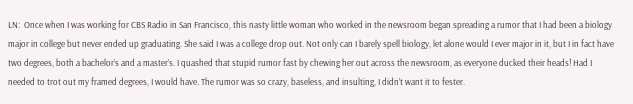LN:  Once when I was working for CBS Radio in San Francisco, this nasty little woman who worked in the newsroom began spreading a rumor that I had been a biology major in college but never ended up graduating. She said I was a college drop out. Not only can I barely spell biology, let alone would I ever major in it, but I in fact have two degrees, both a bachelor’s and a master’s. I quashed that stupid rumor fast by chewing her out across the newsroom, as everyone ducked their heads! Had I needed to trot out my framed degrees, I would have. The rumor was so crazy, baseless, and insulting, I didn’t want it to fester.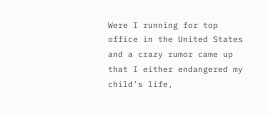Were I running for top office in the United States and a crazy rumor came up that I either endangered my child’s life,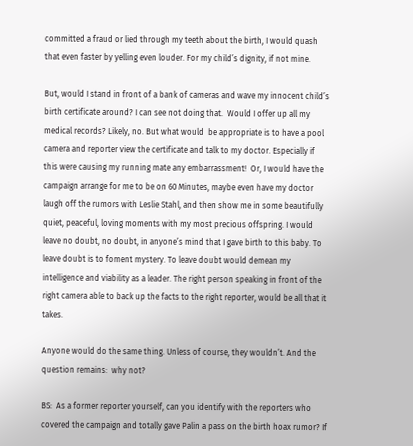committed a fraud or lied through my teeth about the birth, I would quash that even faster by yelling even louder. For my child’s dignity, if not mine.

But, would I stand in front of a bank of cameras and wave my innocent child’s birth certificate around? I can see not doing that.  Would I offer up all my medical records? Likely, no. But what would  be appropriate is to have a pool camera and reporter view the certificate and talk to my doctor. Especially if this were causing my running mate any embarrassment!  Or, I would have the campaign arrange for me to be on 60 Minutes, maybe even have my doctor laugh off the rumors with Leslie Stahl, and then show me in some beautifully quiet, peaceful, loving moments with my most precious offspring. I would leave no doubt, no doubt, in anyone’s mind that I gave birth to this baby. To leave doubt is to foment mystery. To leave doubt would demean my intelligence and viability as a leader. The right person speaking in front of the right camera able to back up the facts to the right reporter, would be all that it takes.

Anyone would do the same thing. Unless of course, they wouldn’t. And the question remains:  why not?

BS:  As a former reporter yourself, can you identify with the reporters who covered the campaign and totally gave Palin a pass on the birth hoax rumor? If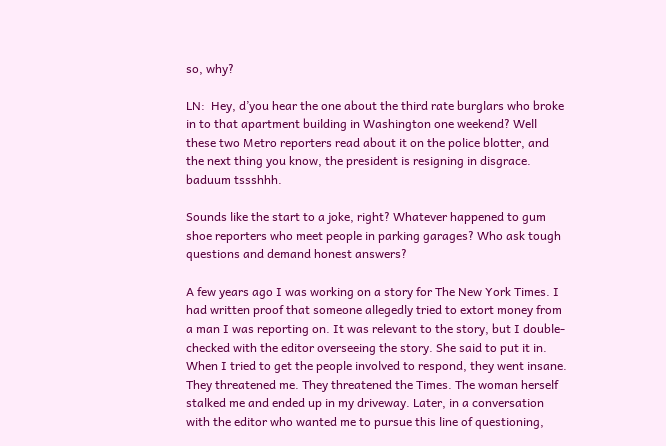so, why?

LN:  Hey, d’you hear the one about the third rate burglars who broke in to that apartment building in Washington one weekend? Well these two Metro reporters read about it on the police blotter, and the next thing you know, the president is resigning in disgrace. baduum tssshhh.

Sounds like the start to a joke, right? Whatever happened to gum shoe reporters who meet people in parking garages? Who ask tough questions and demand honest answers?

A few years ago I was working on a story for The New York Times. I had written proof that someone allegedly tried to extort money from a man I was reporting on. It was relevant to the story, but I double-checked with the editor overseeing the story. She said to put it in. When I tried to get the people involved to respond, they went insane. They threatened me. They threatened the Times. The woman herself stalked me and ended up in my driveway. Later, in a conversation with the editor who wanted me to pursue this line of questioning,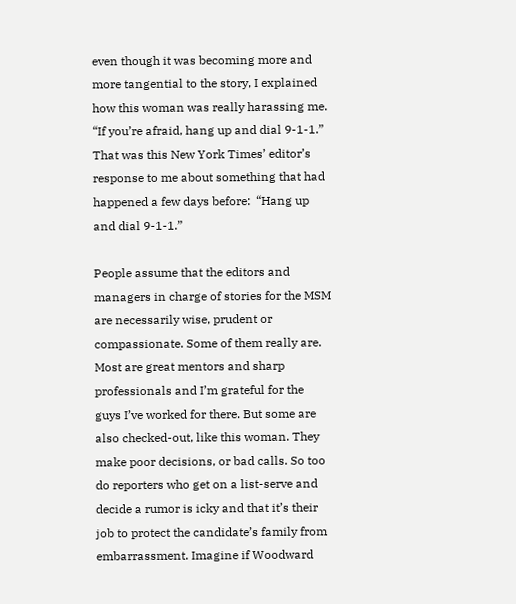even though it was becoming more and more tangential to the story, I explained how this woman was really harassing me.  “If you’re afraid, hang up and dial 9-1-1.”  That was this New York Times’ editor’s response to me about something that had happened a few days before:  “Hang up and dial 9-1-1.”

People assume that the editors and managers in charge of stories for the MSM are necessarily wise, prudent or compassionate. Some of them really are. Most are great mentors and sharp professionals and I’m grateful for the guys I’ve worked for there. But some are also checked-out, like this woman. They make poor decisions, or bad calls. So too do reporters who get on a list-serve and decide a rumor is icky and that it’s their job to protect the candidate’s family from embarrassment. Imagine if Woodward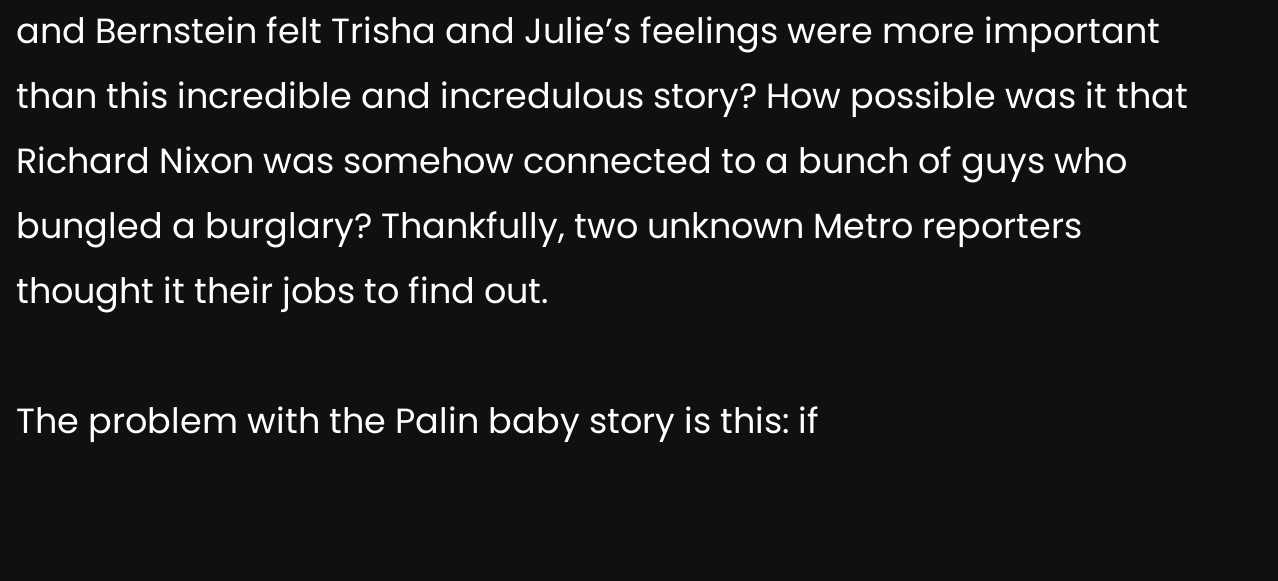and Bernstein felt Trisha and Julie’s feelings were more important than this incredible and incredulous story? How possible was it that Richard Nixon was somehow connected to a bunch of guys who bungled a burglary? Thankfully, two unknown Metro reporters thought it their jobs to find out.

The problem with the Palin baby story is this: if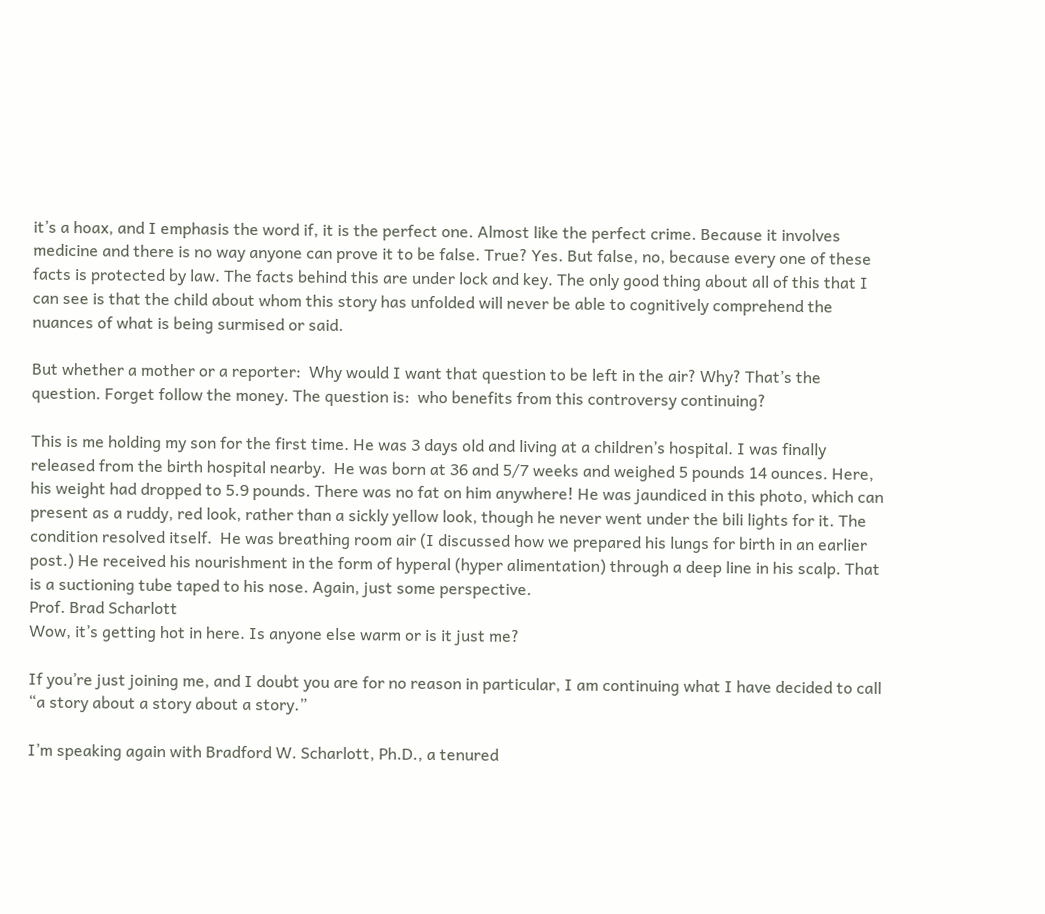it’s a hoax, and I emphasis the word if, it is the perfect one. Almost like the perfect crime. Because it involves medicine and there is no way anyone can prove it to be false. True? Yes. But false, no, because every one of these facts is protected by law. The facts behind this are under lock and key. The only good thing about all of this that I can see is that the child about whom this story has unfolded will never be able to cognitively comprehend the nuances of what is being surmised or said.

But whether a mother or a reporter:  Why would I want that question to be left in the air? Why? That’s the question. Forget follow the money. The question is:  who benefits from this controversy continuing?

This is me holding my son for the first time. He was 3 days old and living at a children’s hospital. I was finally released from the birth hospital nearby.  He was born at 36 and 5/7 weeks and weighed 5 pounds 14 ounces. Here, his weight had dropped to 5.9 pounds. There was no fat on him anywhere! He was jaundiced in this photo, which can present as a ruddy, red look, rather than a sickly yellow look, though he never went under the bili lights for it. The condition resolved itself.  He was breathing room air (I discussed how we prepared his lungs for birth in an earlier post.) He received his nourishment in the form of hyperal (hyper alimentation) through a deep line in his scalp. That is a suctioning tube taped to his nose. Again, just some perspective.
Prof. Brad Scharlott
Wow, it’s getting hot in here. Is anyone else warm or is it just me?

If you’re just joining me, and I doubt you are for no reason in particular, I am continuing what I have decided to call “a story about a story about a story.”

I’m speaking again with Bradford W. Scharlott, Ph.D., a tenured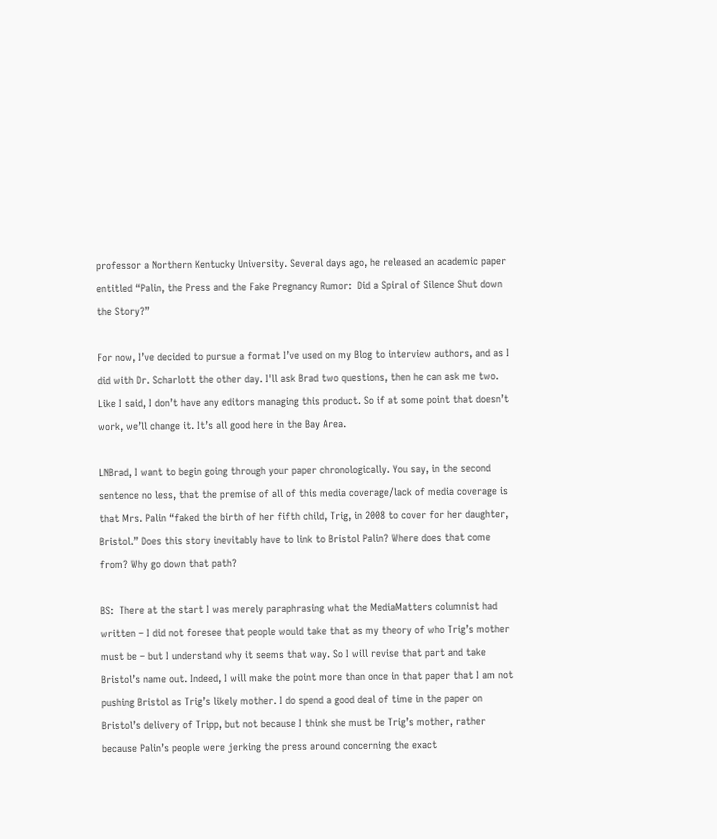professor a Northern Kentucky University. Several days ago, he released an academic paper entitled “Palin, the Press and the Fake Pregnancy Rumor:  Did a Spiral of Silence Shut down the Story?”

For now, I’ve decided to pursue a format I’ve used on my Blog to interview authors, and as I did with Dr. Scharlott the other day. I'll ask Brad two questions, then he can ask me two. Like I said, I don’t have any editors managing this product. So if at some point that doesn’t work, we’ll change it. It’s all good here in the Bay Area.

LNBrad, I want to begin going through your paper chronologically. You say, in the second sentence no less, that the premise of all of this media coverage/lack of media coverage is that Mrs. Palin “faked the birth of her fifth child, Trig, in 2008 to cover for her daughter, Bristol.” Does this story inevitably have to link to Bristol Palin? Where does that come from? Why go down that path?

BS:  There at the start I was merely paraphrasing what the MediaMatters columnist had written – I did not foresee that people would take that as my theory of who Trig’s mother must be – but I understand why it seems that way. So I will revise that part and take Bristol’s name out. Indeed, I will make the point more than once in that paper that I am not pushing Bristol as Trig’s likely mother. I do spend a good deal of time in the paper on Bristol’s delivery of Tripp, but not because I think she must be Trig’s mother, rather because Palin’s people were jerking the press around concerning the exact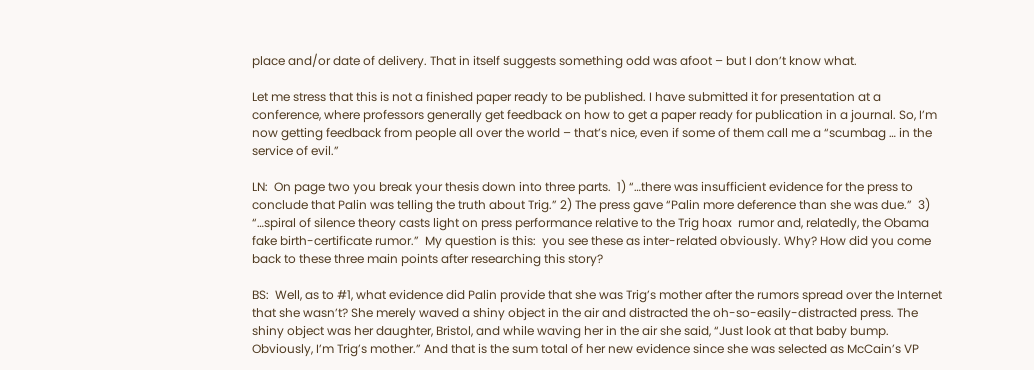place and/or date of delivery. That in itself suggests something odd was afoot – but I don’t know what.

Let me stress that this is not a finished paper ready to be published. I have submitted it for presentation at a conference, where professors generally get feedback on how to get a paper ready for publication in a journal. So, I’m now getting feedback from people all over the world – that’s nice, even if some of them call me a “scumbag … in the service of evil.”

LN:  On page two you break your thesis down into three parts.  1) “…there was insufficient evidence for the press to conclude that Palin was telling the truth about Trig.” 2) The press gave “Palin more deference than she was due.”  3) “…spiral of silence theory casts light on press performance relative to the Trig hoax  rumor and, relatedly, the Obama fake birth-certificate rumor.”  My question is this:  you see these as inter-related obviously. Why? How did you come back to these three main points after researching this story?

BS:  Well, as to #1, what evidence did Palin provide that she was Trig’s mother after the rumors spread over the Internet that she wasn’t? She merely waved a shiny object in the air and distracted the oh-so-easily-distracted press. The shiny object was her daughter, Bristol, and while waving her in the air she said, “Just look at that baby bump. Obviously, I’m Trig’s mother.” And that is the sum total of her new evidence since she was selected as McCain’s VP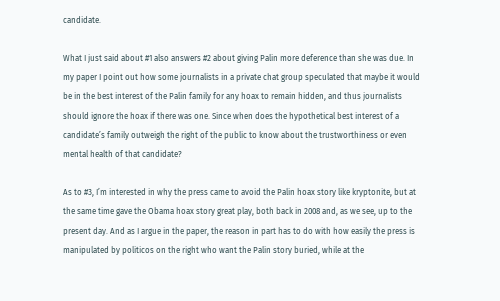candidate.

What I just said about #1 also answers #2 about giving Palin more deference than she was due. In my paper I point out how some journalists in a private chat group speculated that maybe it would be in the best interest of the Palin family for any hoax to remain hidden, and thus journalists should ignore the hoax if there was one. Since when does the hypothetical best interest of a candidate’s family outweigh the right of the public to know about the trustworthiness or even mental health of that candidate?

As to #3, I’m interested in why the press came to avoid the Palin hoax story like kryptonite, but at the same time gave the Obama hoax story great play, both back in 2008 and, as we see, up to the present day. And as I argue in the paper, the reason in part has to do with how easily the press is manipulated by politicos on the right who want the Palin story buried, while at the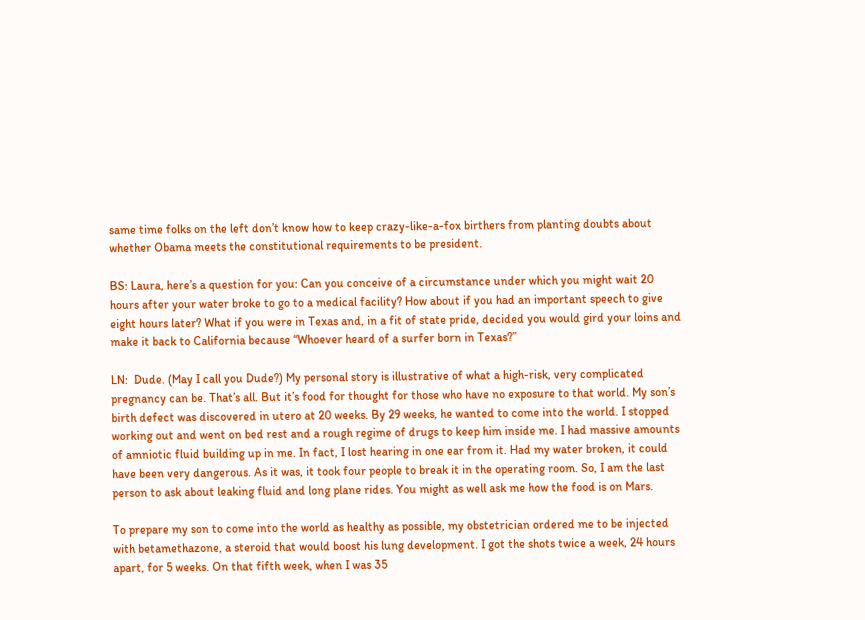same time folks on the left don’t know how to keep crazy-like-a-fox birthers from planting doubts about whether Obama meets the constitutional requirements to be president.

BS: Laura, here’s a question for you: Can you conceive of a circumstance under which you might wait 20 hours after your water broke to go to a medical facility? How about if you had an important speech to give eight hours later? What if you were in Texas and, in a fit of state pride, decided you would gird your loins and make it back to California because “Whoever heard of a surfer born in Texas?”

LN:  Dude. (May I call you Dude?) My personal story is illustrative of what a high-risk, very complicated pregnancy can be. That’s all. But it’s food for thought for those who have no exposure to that world. My son’s birth defect was discovered in utero at 20 weeks. By 29 weeks, he wanted to come into the world. I stopped working out and went on bed rest and a rough regime of drugs to keep him inside me. I had massive amounts of amniotic fluid building up in me. In fact, I lost hearing in one ear from it. Had my water broken, it could have been very dangerous. As it was, it took four people to break it in the operating room. So, I am the last person to ask about leaking fluid and long plane rides. You might as well ask me how the food is on Mars.

To prepare my son to come into the world as healthy as possible, my obstetrician ordered me to be injected with betamethazone, a steroid that would boost his lung development. I got the shots twice a week, 24 hours apart, for 5 weeks. On that fifth week, when I was 35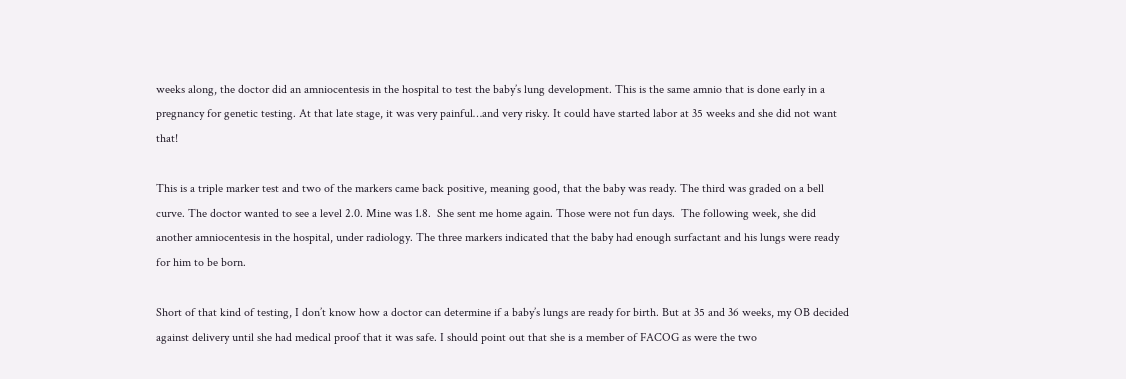weeks along, the doctor did an amniocentesis in the hospital to test the baby’s lung development. This is the same amnio that is done early in a pregnancy for genetic testing. At that late stage, it was very painful…and very risky. It could have started labor at 35 weeks and she did not want that!

This is a triple marker test and two of the markers came back positive, meaning good, that the baby was ready. The third was graded on a bell curve. The doctor wanted to see a level 2.0. Mine was 1.8.  She sent me home again. Those were not fun days.  The following week, she did another amniocentesis in the hospital, under radiology. The three markers indicated that the baby had enough surfactant and his lungs were ready for him to be born.

Short of that kind of testing, I don’t know how a doctor can determine if a baby’s lungs are ready for birth. But at 35 and 36 weeks, my OB decided against delivery until she had medical proof that it was safe. I should point out that she is a member of FACOG as were the two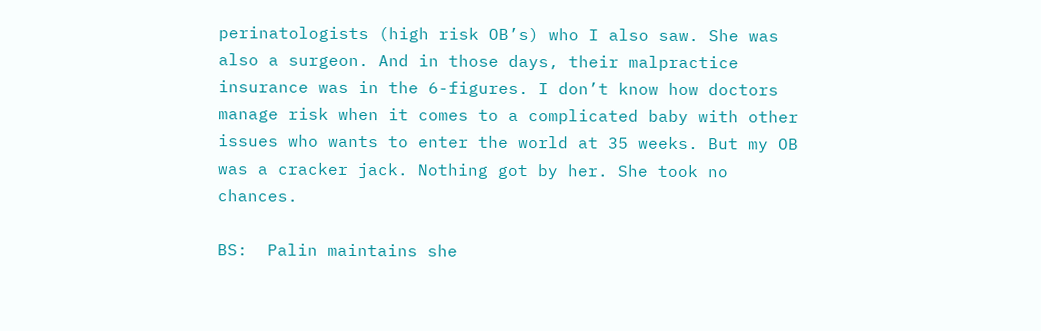perinatologists (high risk OB’s) who I also saw. She was also a surgeon. And in those days, their malpractice insurance was in the 6-figures. I don’t know how doctors manage risk when it comes to a complicated baby with other issues who wants to enter the world at 35 weeks. But my OB was a cracker jack. Nothing got by her. She took no chances.

BS:  Palin maintains she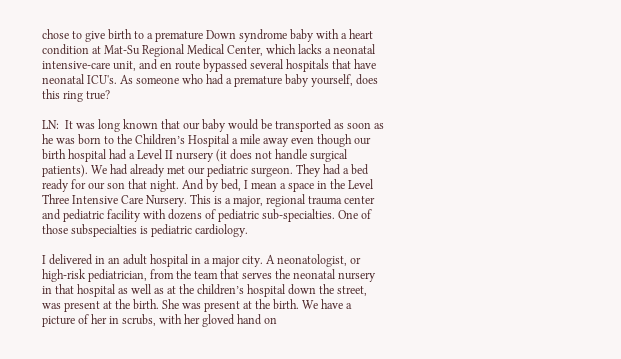chose to give birth to a premature Down syndrome baby with a heart condition at Mat-Su Regional Medical Center, which lacks a neonatal intensive-care unit, and en route bypassed several hospitals that have neonatal ICU's. As someone who had a premature baby yourself, does this ring true?

LN:  It was long known that our baby would be transported as soon as he was born to the Children’s Hospital a mile away even though our birth hospital had a Level II nursery (it does not handle surgical patients). We had already met our pediatric surgeon. They had a bed ready for our son that night. And by bed, I mean a space in the Level Three Intensive Care Nursery. This is a major, regional trauma center and pediatric facility with dozens of pediatric sub-specialties. One of those subspecialties is pediatric cardiology.

I delivered in an adult hospital in a major city. A neonatologist, or high-risk pediatrician, from the team that serves the neonatal nursery in that hospital as well as at the children’s hospital down the street, was present at the birth. She was present at the birth. We have a picture of her in scrubs, with her gloved hand on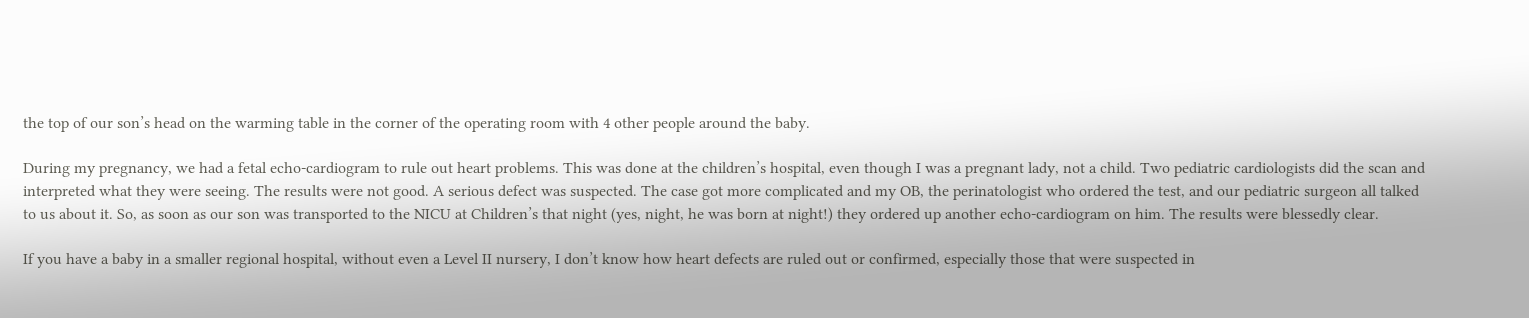the top of our son’s head on the warming table in the corner of the operating room with 4 other people around the baby.

During my pregnancy, we had a fetal echo-cardiogram to rule out heart problems. This was done at the children’s hospital, even though I was a pregnant lady, not a child. Two pediatric cardiologists did the scan and interpreted what they were seeing. The results were not good. A serious defect was suspected. The case got more complicated and my OB, the perinatologist who ordered the test, and our pediatric surgeon all talked to us about it. So, as soon as our son was transported to the NICU at Children’s that night (yes, night, he was born at night!) they ordered up another echo-cardiogram on him. The results were blessedly clear.

If you have a baby in a smaller regional hospital, without even a Level II nursery, I don’t know how heart defects are ruled out or confirmed, especially those that were suspected in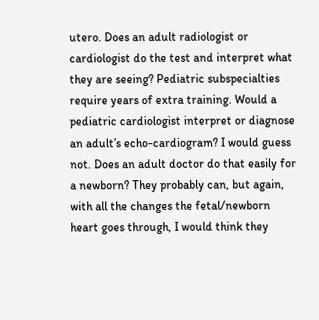utero. Does an adult radiologist or cardiologist do the test and interpret what they are seeing? Pediatric subspecialties require years of extra training. Would a pediatric cardiologist interpret or diagnose an adult’s echo-cardiogram? I would guess not. Does an adult doctor do that easily for a newborn? They probably can, but again, with all the changes the fetal/newborn heart goes through, I would think they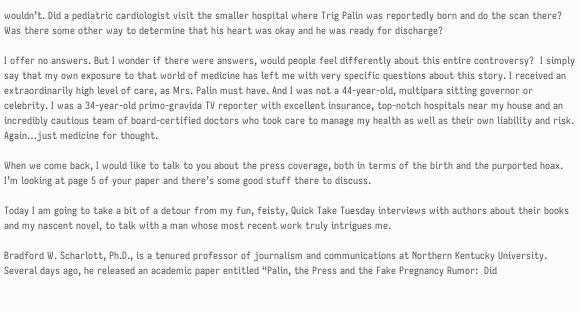wouldn’t. Did a pediatric cardiologist visit the smaller hospital where Trig Palin was reportedly born and do the scan there? Was there some other way to determine that his heart was okay and he was ready for discharge?

I offer no answers. But I wonder if there were answers, would people feel differently about this entire controversy?  I simply say that my own exposure to that world of medicine has left me with very specific questions about this story. I received an extraordinarily high level of care, as Mrs. Palin must have. And I was not a 44-year-old, multipara sitting governor or celebrity. I was a 34-year-old primo-gravida TV reporter with excellent insurance, top-notch hospitals near my house and an incredibly cautious team of board-certified doctors who took care to manage my health as well as their own liability and risk. Again…just medicine for thought.

When we come back, I would like to talk to you about the press coverage, both in terms of the birth and the purported hoax. I’m looking at page 5 of your paper and there’s some good stuff there to discuss.

Today I am going to take a bit of a detour from my fun, feisty, Quick Take Tuesday interviews with authors about their books and my nascent novel, to talk with a man whose most recent work truly intrigues me.

Bradford W. Scharlott, Ph.D., is a tenured professor of journalism and communications at Northern Kentucky University. Several days ago, he released an academic paper entitled “Palin, the Press and the Fake Pregnancy Rumor:  Did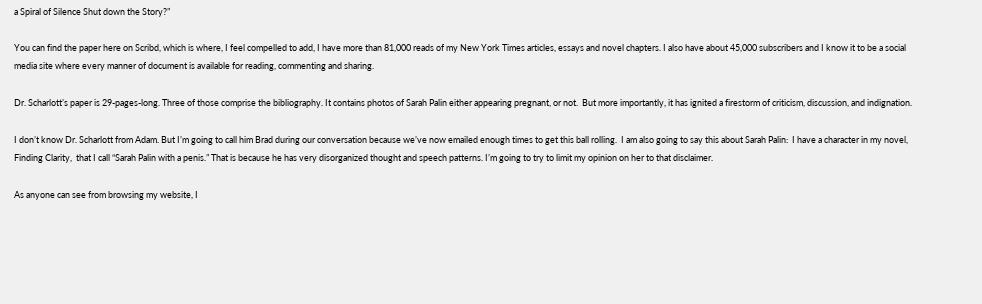a Spiral of Silence Shut down the Story?”

You can find the paper here on Scribd, which is where, I feel compelled to add, I have more than 81,000 reads of my New York Times articles, essays and novel chapters. I also have about 45,000 subscribers and I know it to be a social media site where every manner of document is available for reading, commenting and sharing.

Dr. Scharlott’s paper is 29-pages-long. Three of those comprise the bibliography. It contains photos of Sarah Palin either appearing pregnant, or not.  But more importantly, it has ignited a firestorm of criticism, discussion, and indignation.

I don’t know Dr. Scharlott from Adam. But I’m going to call him Brad during our conversation because we’ve now emailed enough times to get this ball rolling.  I am also going to say this about Sarah Palin:  I have a character in my novel, Finding Clarity,  that I call “Sarah Palin with a penis.” That is because he has very disorganized thought and speech patterns. I’m going to try to limit my opinion on her to that disclaimer.

As anyone can see from browsing my website, I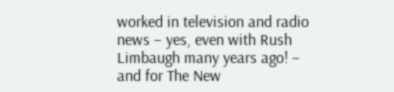worked in television and radio news – yes, even with Rush Limbaugh many years ago! – and for The New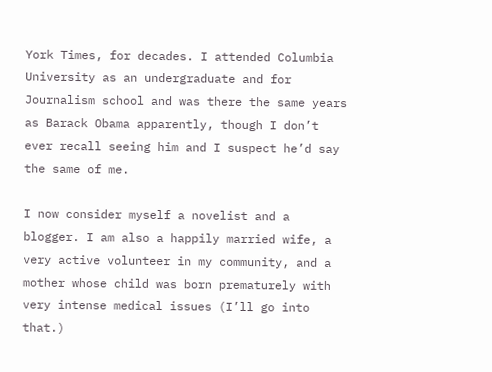York Times, for decades. I attended Columbia University as an undergraduate and for Journalism school and was there the same years as Barack Obama apparently, though I don’t ever recall seeing him and I suspect he’d say the same of me.

I now consider myself a novelist and a blogger. I am also a happily married wife, a very active volunteer in my community, and a mother whose child was born prematurely with very intense medical issues (I’ll go into that.)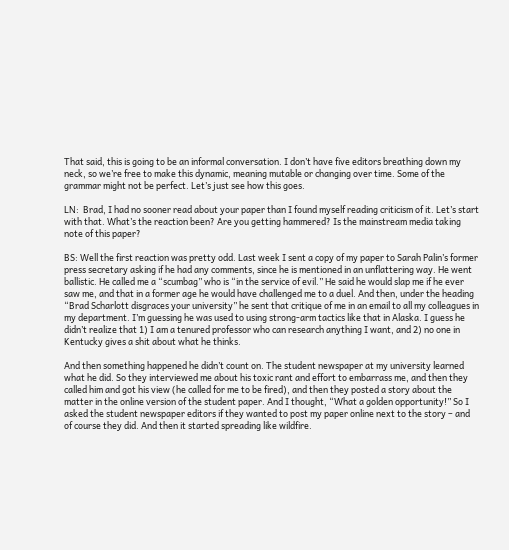That said, this is going to be an informal conversation. I don’t have five editors breathing down my neck, so we’re free to make this dynamic, meaning mutable or changing over time. Some of the grammar might not be perfect. Let’s just see how this goes.

LN:  Brad, I had no sooner read about your paper than I found myself reading criticism of it. Let’s start with that. What’s the reaction been? Are you getting hammered? Is the mainstream media taking note of this paper?

BS: Well the first reaction was pretty odd. Last week I sent a copy of my paper to Sarah Palin’s former press secretary asking if he had any comments, since he is mentioned in an unflattering way. He went ballistic. He called me a “scumbag” who is “in the service of evil.” He said he would slap me if he ever saw me, and that in a former age he would have challenged me to a duel. And then, under the heading “Brad Scharlott disgraces your university” he sent that critique of me in an email to all my colleagues in my department. I’m guessing he was used to using strong-arm tactics like that in Alaska. I guess he didn’t realize that 1) I am a tenured professor who can research anything I want, and 2) no one in Kentucky gives a shit about what he thinks.

And then something happened he didn’t count on. The student newspaper at my university learned what he did. So they interviewed me about his toxic rant and effort to embarrass me, and then they called him and got his view (he called for me to be fired), and then they posted a story about the matter in the online version of the student paper. And I thought, “What a golden opportunity!” So I asked the student newspaper editors if they wanted to post my paper online next to the story – and of course they did. And then it started spreading like wildfire.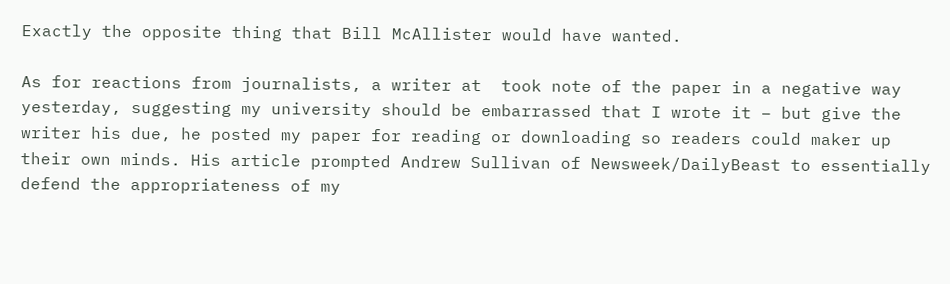Exactly the opposite thing that Bill McAllister would have wanted.

As for reactions from journalists, a writer at  took note of the paper in a negative way yesterday, suggesting my university should be embarrassed that I wrote it – but give the writer his due, he posted my paper for reading or downloading so readers could maker up their own minds. His article prompted Andrew Sullivan of Newsweek/DailyBeast to essentially defend the appropriateness of my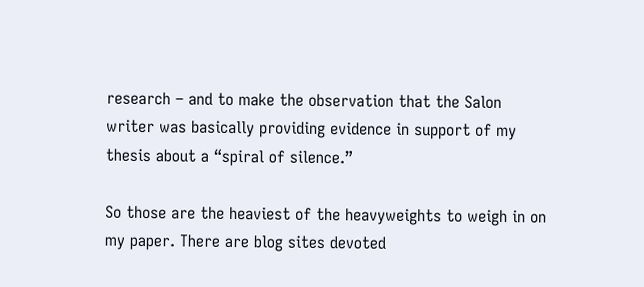research – and to make the observation that the Salon writer was basically providing evidence in support of my thesis about a “spiral of silence.”

So those are the heaviest of the heavyweights to weigh in on my paper. There are blog sites devoted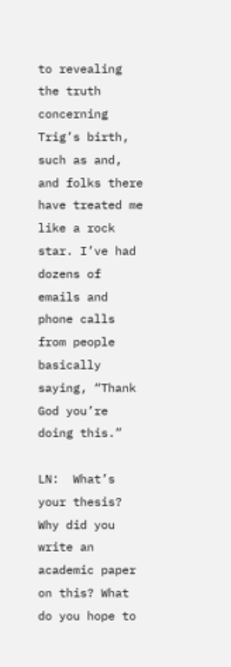to revealing the truth concerning Trig’s birth, such as and, and folks there have treated me like a rock star. I’ve had dozens of emails and phone calls from people basically saying, “Thank God you’re doing this.”

LN:  What’s your thesis? Why did you write an academic paper on this? What do you hope to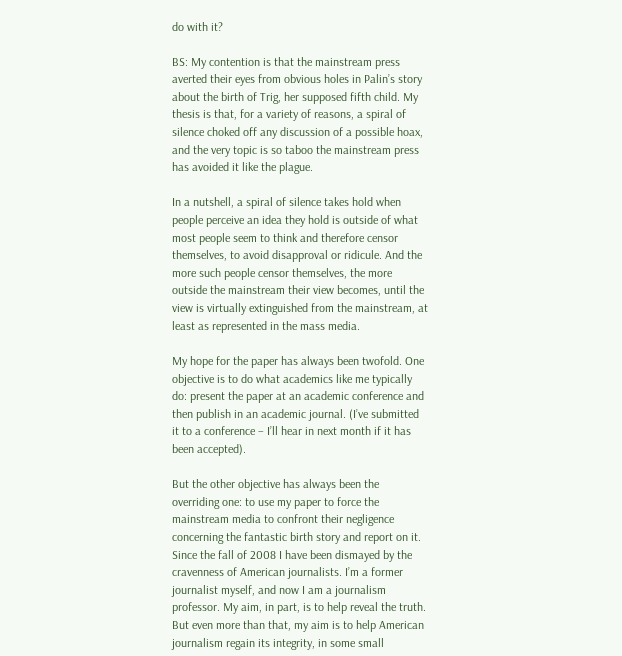do with it?

BS: My contention is that the mainstream press averted their eyes from obvious holes in Palin’s story about the birth of Trig, her supposed fifth child. My thesis is that, for a variety of reasons, a spiral of silence choked off any discussion of a possible hoax, and the very topic is so taboo the mainstream press has avoided it like the plague.

In a nutshell, a spiral of silence takes hold when people perceive an idea they hold is outside of what most people seem to think and therefore censor themselves, to avoid disapproval or ridicule. And the more such people censor themselves, the more outside the mainstream their view becomes, until the view is virtually extinguished from the mainstream, at least as represented in the mass media.

My hope for the paper has always been twofold. One objective is to do what academics like me typically do: present the paper at an academic conference and then publish in an academic journal. (I’ve submitted it to a conference – I’ll hear in next month if it has been accepted).

But the other objective has always been the overriding one: to use my paper to force the mainstream media to confront their negligence concerning the fantastic birth story and report on it. Since the fall of 2008 I have been dismayed by the cravenness of American journalists. I’m a former journalist myself, and now I am a journalism professor. My aim, in part, is to help reveal the truth. But even more than that, my aim is to help American journalism regain its integrity, in some small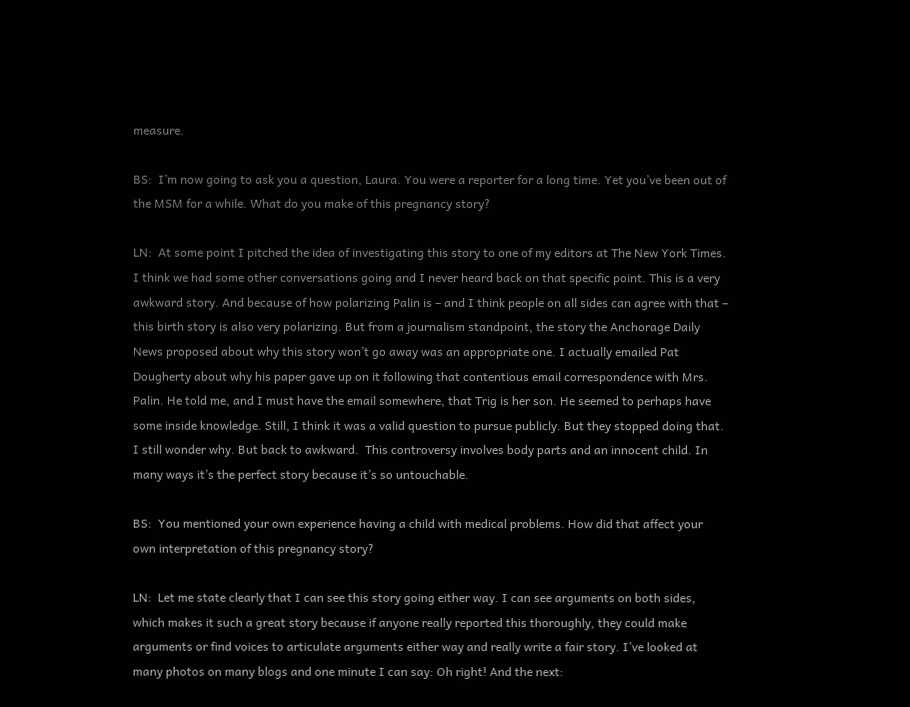measure.

BS:  I’m now going to ask you a question, Laura. You were a reporter for a long time. Yet you’ve been out of the MSM for a while. What do you make of this pregnancy story?

LN:  At some point I pitched the idea of investigating this story to one of my editors at The New York Times. I think we had some other conversations going and I never heard back on that specific point. This is a very awkward story. And because of how polarizing Palin is – and I think people on all sides can agree with that – this birth story is also very polarizing. But from a journalism standpoint, the story the Anchorage Daily News proposed about why this story won’t go away was an appropriate one. I actually emailed Pat Dougherty about why his paper gave up on it following that contentious email correspondence with Mrs. Palin. He told me, and I must have the email somewhere, that Trig is her son. He seemed to perhaps have some inside knowledge. Still, I think it was a valid question to pursue publicly. But they stopped doing that. I still wonder why. But back to awkward.  This controversy involves body parts and an innocent child. In many ways it’s the perfect story because it’s so untouchable.

BS:  You mentioned your own experience having a child with medical problems. How did that affect your own interpretation of this pregnancy story?

LN:  Let me state clearly that I can see this story going either way. I can see arguments on both sides, which makes it such a great story because if anyone really reported this thoroughly, they could make arguments or find voices to articulate arguments either way and really write a fair story. I’ve looked at many photos on many blogs and one minute I can say: Oh right! And the next: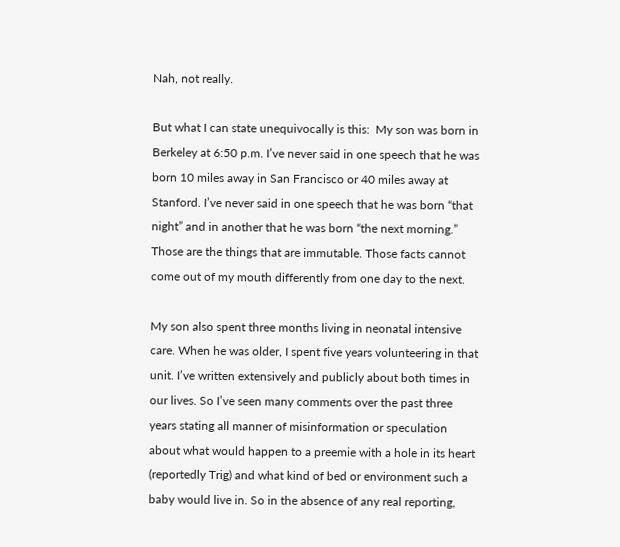Nah, not really.

But what I can state unequivocally is this:  My son was born in Berkeley at 6:50 p.m. I’ve never said in one speech that he was born 10 miles away in San Francisco or 40 miles away at Stanford. I’ve never said in one speech that he was born “that night” and in another that he was born “the next morning.”  Those are the things that are immutable. Those facts cannot come out of my mouth differently from one day to the next.

My son also spent three months living in neonatal intensive care. When he was older, I spent five years volunteering in that unit. I’ve written extensively and publicly about both times in our lives. So I’ve seen many comments over the past three years stating all manner of misinformation or speculation about what would happen to a preemie with a hole in its heart (reportedly Trig) and what kind of bed or environment such a baby would live in. So in the absence of any real reporting,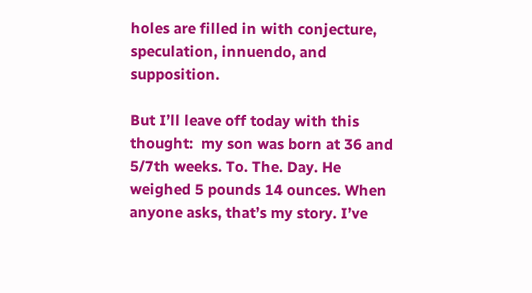holes are filled in with conjecture, speculation, innuendo, and supposition.

But I’ll leave off today with this thought:  my son was born at 36 and 5/7th weeks. To. The. Day. He weighed 5 pounds 14 ounces. When anyone asks, that’s my story. I’ve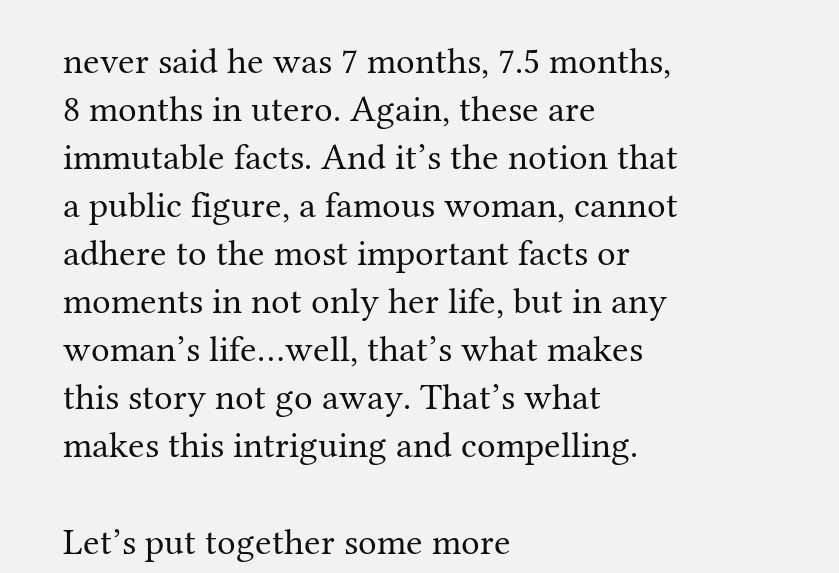never said he was 7 months, 7.5 months, 8 months in utero. Again, these are immutable facts. And it’s the notion that a public figure, a famous woman, cannot adhere to the most important facts or moments in not only her life, but in any woman’s life…well, that’s what makes this story not go away. That’s what makes this intriguing and compelling.

Let’s put together some more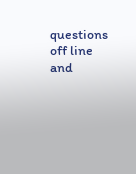questions off line and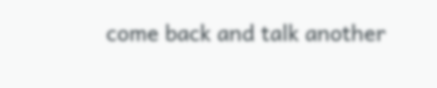come back and talk another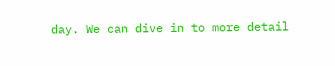day. We can dive in to more detail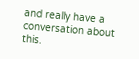and really have a conversation about this.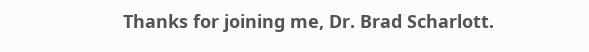Thanks for joining me, Dr. Brad Scharlott.